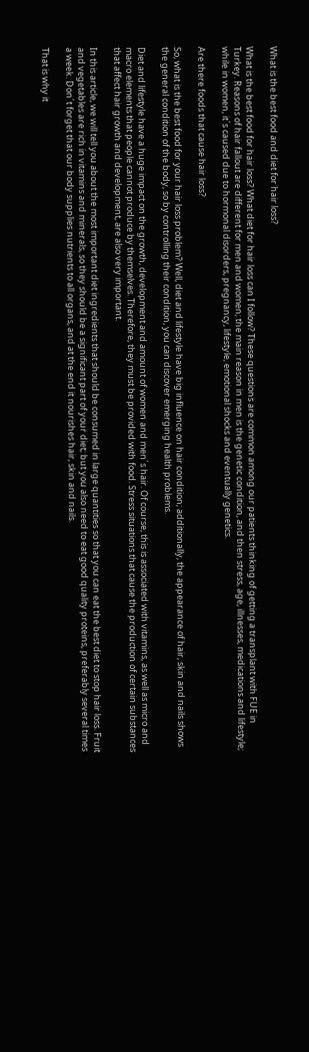What is the best food and diet for hair loss?

What is the best food for hair loss? What diet for hair loss can I follow? These questions are common among our patients thinking of getting a transplant with FUE in Turkey. Reasons of hair fallout are different for men and women; the main reason in men is the genetic condition, and then stress, age, illnesses, medications and lifestyle; while in women, it´s caused due to hormonal disorders, pregnancy, lifestyle, emotional shocks and eventually genetics.

Are there foods that cause hair loss?

So, what is the best food for your hair loss problem? Well, diet and lifestyle have big influence on hair condition; additionally, the appearance of hair, skin and nails shows the general condition of the body, so by controlling their condition, you can discover emerging health problems.

Diet and lifestyle have a huge impact on the growth, development and amount of women and men´s hair. Of course, this is associated with vitamins, as well as micro and macro elements that people cannot produce by themselves. Therefore, they must be provided with food. Stress situations that cause the production of certain substances that affect hair growth and development, are also very important.

In this article, we will tell you about the most important diet ingredients that should be consumed in large quantities so that you can eat the best diet to stop hair loss. Fruit and vegetables are rich in vitamins and minerals, so they should be a significant part of your diet; but you also need to eat good quality proteins, preferably several times a week. Don´t forget that our body supplies nutrients to all organs, and at the end it nourishes hair, skin and nails.

That is why it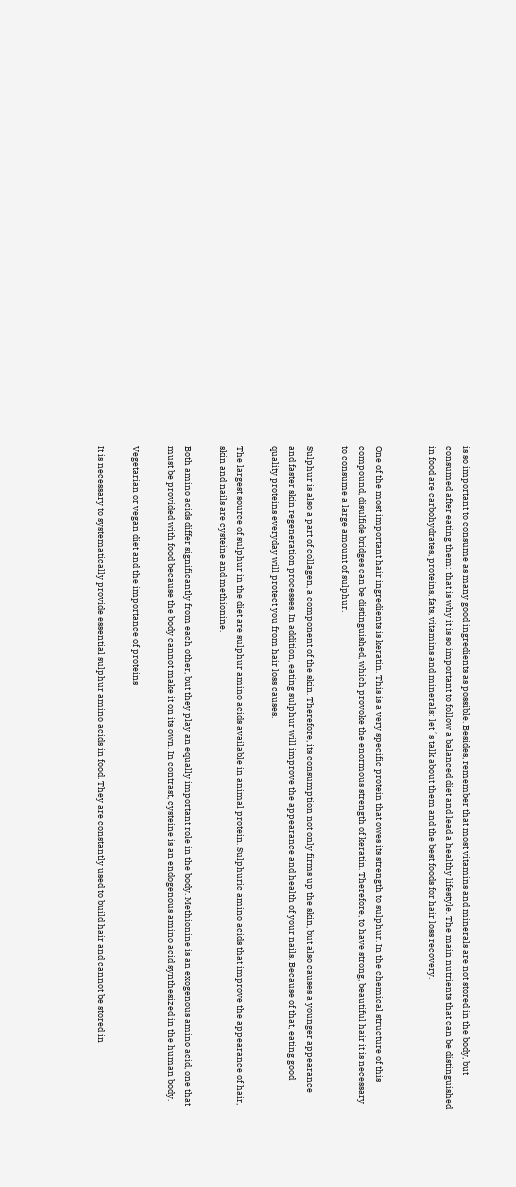is so important to consume as many good ingredients as possible. Besides, remember that most vitamins and minerals are not stored in the body, but consumed after eating them: that is why it is so important to follow a balanced diet and lead a healthy lifestyle. The main nutrients that can be distinguished in food are carbohydrates, proteins, fats, vitamins and minerals: let´s talk about them and the best foods for hair loss recovery.


One of the most important hair ingredients is keratin. This is a very specific protein that owes its strength to sulphur. In the chemical structure of this compound, disulfide bridges can be distinguished, which provoke the enormous strength of keratin. Therefore, to have strong, beautiful hair it is necessary to consume a large amount of sulphur.

Sulphur is also a part of collagen, a component of the skin. Therefore, its consumption not only firms up the skin, but also causes a younger appearance and faster skin regeneration processes. In addition, eating sulphur will improve the appearance and health of your nails. Because of that, eating good quality proteins everyday will protect you from hair loss causes.

The largest source of sulphur in the diet are sulphur amino acids available in animal protein. Sulphuric amino acids that improve the appearance of hair, skin and nails are cysteine and methionine.

Both amino acids differ significantly from each other, but they play an equally important role in the body. Methionine is an exogenous amino acid, one that must be provided with food because the body cannot make it on its own. In contrast, cysteine is an endogenous amino acid synthesized in the human body.

Vegetarian or vegan diet and the importance of proteins

It is necessary to systematically provide essential sulphur amino acids in food. They are constantly used to build hair and cannot be stored in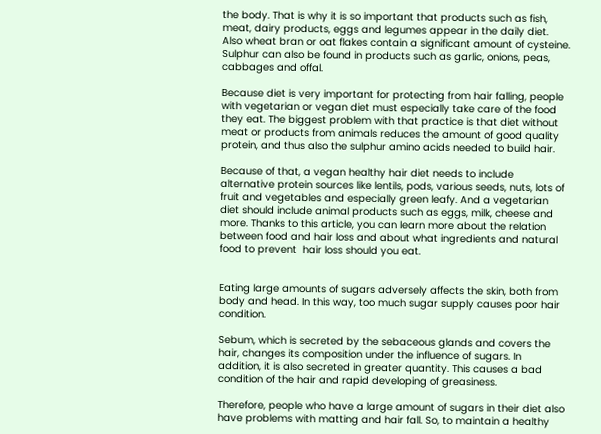the body. That is why it is so important that products such as fish, meat, dairy products, eggs and legumes appear in the daily diet. Also wheat bran or oat flakes contain a significant amount of cysteine. Sulphur can also be found in products such as garlic, onions, peas, cabbages and offal.

Because diet is very important for protecting from hair falling, people with vegetarian or vegan diet must especially take care of the food they eat. The biggest problem with that practice is that diet without meat or products from animals reduces the amount of good quality protein, and thus also the sulphur amino acids needed to build hair.

Because of that, a vegan healthy hair diet needs to include alternative protein sources like lentils, pods, various seeds, nuts, lots of fruit and vegetables and especially green leafy. And a vegetarian diet should include animal products such as eggs, milk, cheese and more. Thanks to this article, you can learn more about the relation between food and hair loss and about what ingredients and natural food to prevent  hair loss should you eat.


Eating large amounts of sugars adversely affects the skin, both from body and head. In this way, too much sugar supply causes poor hair condition.

Sebum, which is secreted by the sebaceous glands and covers the hair, changes its composition under the influence of sugars. In addition, it is also secreted in greater quantity. This causes a bad condition of the hair and rapid developing of greasiness.

Therefore, people who have a large amount of sugars in their diet also have problems with matting and hair fall. So, to maintain a healthy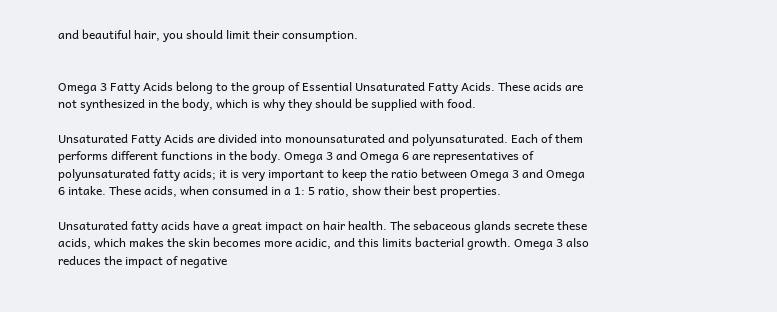and beautiful hair, you should limit their consumption.


Omega 3 Fatty Acids belong to the group of Essential Unsaturated Fatty Acids. These acids are not synthesized in the body, which is why they should be supplied with food.

Unsaturated Fatty Acids are divided into monounsaturated and polyunsaturated. Each of them performs different functions in the body. Omega 3 and Omega 6 are representatives of polyunsaturated fatty acids; it is very important to keep the ratio between Omega 3 and Omega 6 intake. These acids, when consumed in a 1: 5 ratio, show their best properties.

Unsaturated fatty acids have a great impact on hair health. The sebaceous glands secrete these acids, which makes the skin becomes more acidic, and this limits bacterial growth. Omega 3 also reduces the impact of negative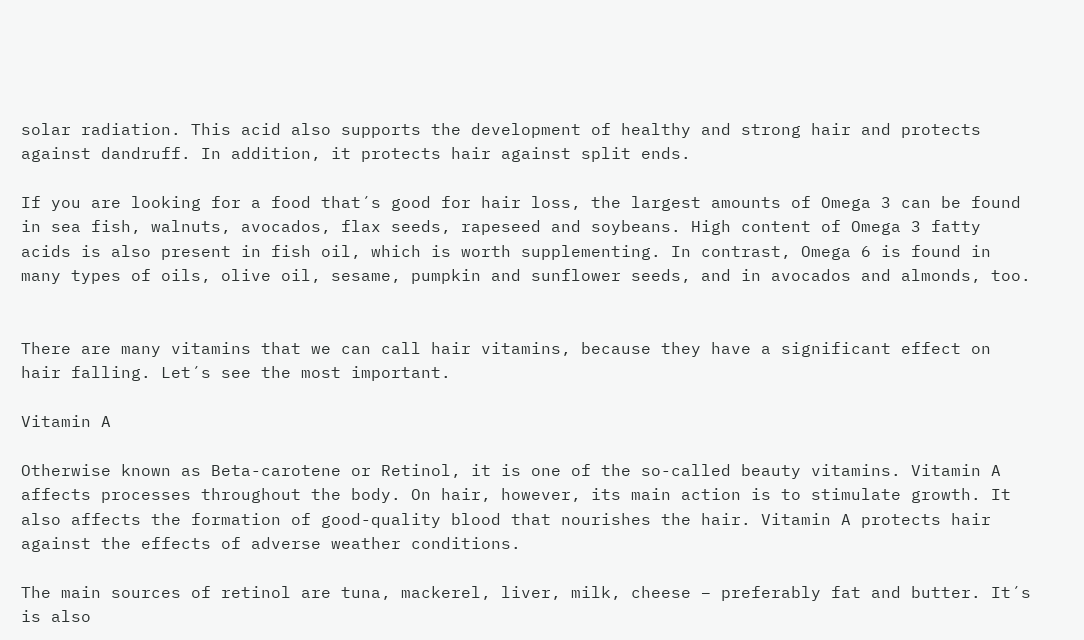solar radiation. This acid also supports the development of healthy and strong hair and protects against dandruff. In addition, it protects hair against split ends.

If you are looking for a food that´s good for hair loss, the largest amounts of Omega 3 can be found in sea fish, walnuts, avocados, flax seeds, rapeseed and soybeans. High content of Omega 3 fatty acids is also present in fish oil, which is worth supplementing. In contrast, Omega 6 is found in many types of oils, olive oil, sesame, pumpkin and sunflower seeds, and in avocados and almonds, too.


There are many vitamins that we can call hair vitamins, because they have a significant effect on hair falling. Let´s see the most important.

Vitamin A

Otherwise known as Beta-carotene or Retinol, it is one of the so-called beauty vitamins. Vitamin A affects processes throughout the body. On hair, however, its main action is to stimulate growth. It also affects the formation of good-quality blood that nourishes the hair. Vitamin A protects hair against the effects of adverse weather conditions.

The main sources of retinol are tuna, mackerel, liver, milk, cheese – preferably fat and butter. It´s is also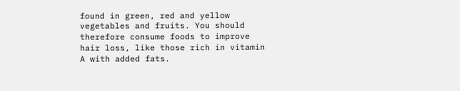found in green, red and yellow vegetables and fruits. You should therefore consume foods to improve hair loss, like those rich in vitamin A with added fats.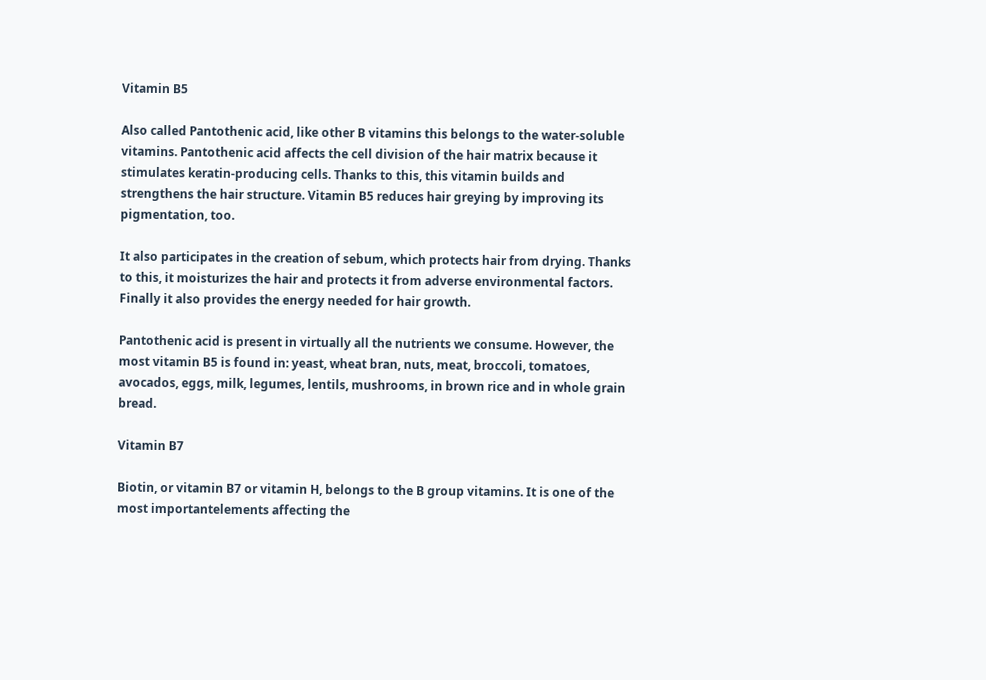Vitamin B5

Also called Pantothenic acid, like other B vitamins this belongs to the water-soluble vitamins. Pantothenic acid affects the cell division of the hair matrix because it stimulates keratin-producing cells. Thanks to this, this vitamin builds and strengthens the hair structure. Vitamin B5 reduces hair greying by improving its pigmentation, too.

It also participates in the creation of sebum, which protects hair from drying. Thanks to this, it moisturizes the hair and protects it from adverse environmental factors. Finally it also provides the energy needed for hair growth.

Pantothenic acid is present in virtually all the nutrients we consume. However, the most vitamin B5 is found in: yeast, wheat bran, nuts, meat, broccoli, tomatoes, avocados, eggs, milk, legumes, lentils, mushrooms, in brown rice and in whole grain bread.

Vitamin B7

Biotin, or vitamin B7 or vitamin H, belongs to the B group vitamins. It is one of the most importantelements affecting the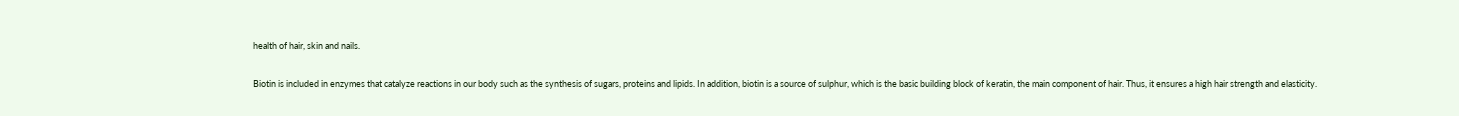health of hair, skin and nails.

Biotin is included in enzymes that catalyze reactions in our body such as the synthesis of sugars, proteins and lipids. In addition, biotin is a source of sulphur, which is the basic building block of keratin, the main component of hair. Thus, it ensures a high hair strength and elasticity.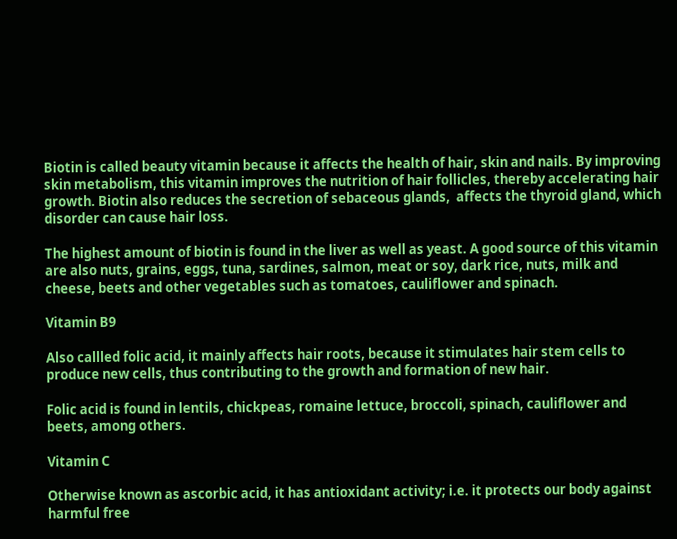Biotin is called beauty vitamin because it affects the health of hair, skin and nails. By improving skin metabolism, this vitamin improves the nutrition of hair follicles, thereby accelerating hair growth. Biotin also reduces the secretion of sebaceous glands,  affects the thyroid gland, which disorder can cause hair loss.

The highest amount of biotin is found in the liver as well as yeast. A good source of this vitamin are also nuts, grains, eggs, tuna, sardines, salmon, meat or soy, dark rice, nuts, milk and cheese, beets and other vegetables such as tomatoes, cauliflower and spinach.

Vitamin B9

Also callled folic acid, it mainly affects hair roots, because it stimulates hair stem cells to produce new cells, thus contributing to the growth and formation of new hair.

Folic acid is found in lentils, chickpeas, romaine lettuce, broccoli, spinach, cauliflower and beets, among others.

Vitamin C

Otherwise known as ascorbic acid, it has antioxidant activity; i.e. it protects our body against harmful free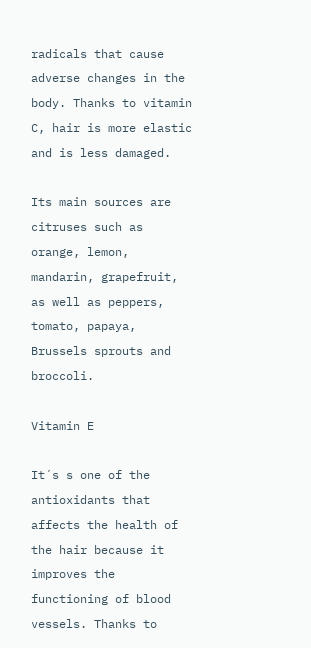radicals that cause adverse changes in the body. Thanks to vitamin C, hair is more elastic and is less damaged.

Its main sources are citruses such as orange, lemon, mandarin, grapefruit, as well as peppers, tomato, papaya, Brussels sprouts and broccoli.

Vitamin E

It´s s one of the antioxidants that affects the health of the hair because it improves the functioning of blood vessels. Thanks to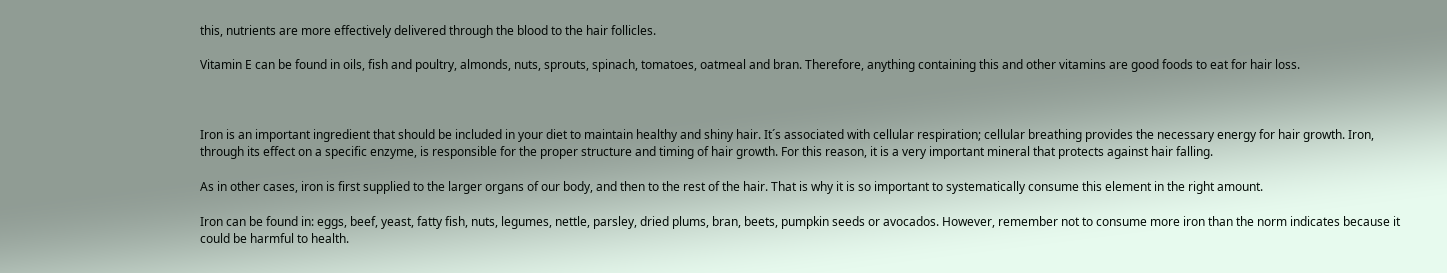this, nutrients are more effectively delivered through the blood to the hair follicles.

Vitamin E can be found in oils, fish and poultry, almonds, nuts, sprouts, spinach, tomatoes, oatmeal and bran. Therefore, anything containing this and other vitamins are good foods to eat for hair loss.



Iron is an important ingredient that should be included in your diet to maintain healthy and shiny hair. It´s associated with cellular respiration; cellular breathing provides the necessary energy for hair growth. Iron, through its effect on a specific enzyme, is responsible for the proper structure and timing of hair growth. For this reason, it is a very important mineral that protects against hair falling.

As in other cases, iron is first supplied to the larger organs of our body, and then to the rest of the hair. That is why it is so important to systematically consume this element in the right amount.

Iron can be found in: eggs, beef, yeast, fatty fish, nuts, legumes, nettle, parsley, dried plums, bran, beets, pumpkin seeds or avocados. However, remember not to consume more iron than the norm indicates because it could be harmful to health.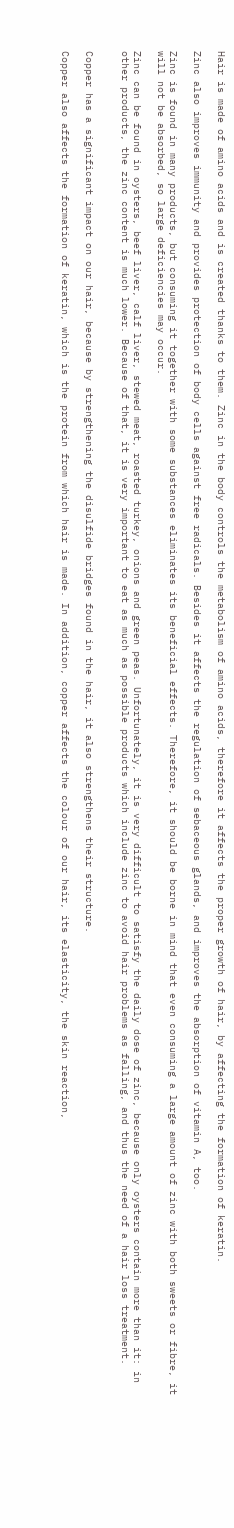Hair is made of amino acids and is created thanks to them. Zinc in the body controls the metabolism of amino acids, therefore it affects the proper growth of hair, by affecting the formation of keratin.

Zinc also improves immunity and provides protection of body cells against free radicals. Besides it affects the regulation of sebaceous glands, and improves the absorption of vitamin A, too.

Zinc is found in many products, but consuming it together with some substances eliminates its beneficial effects. Therefore, it should be borne in mind that even consuming a large amount of zinc with both sweets or fibre, it will not be absorbed, so large deficiencies may occur.

Zinc can be found in oysters, beef liver, calf liver, stewed meat, roasted turkey, onions and green peas. Unfortunately, it is very difficult to satisfy the daily dose of zinc, because only oysters contain more than it: in other products, the zinc content is much lower. Because of that, it is very important to eat as much as possible products which include zinc to avoid hair problems as falling, and thus the need of a hair loss treatment.


Copper has a significant impact on our hair, because by strengthening the disulfide bridges found in the hair, it also strengthens their structure.

Copper also affects the formation of keratin, which is the protein from which hair is made. In addition, copper affects the colour of our hair, its elasticity, the skin reaction,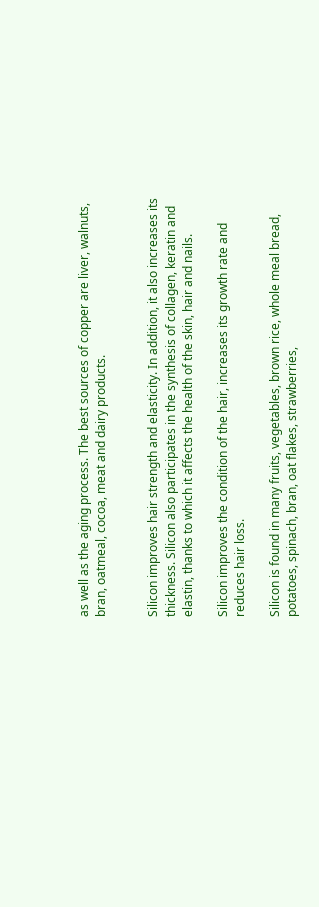as well as the aging process. The best sources of copper are liver, walnuts, bran, oatmeal, cocoa, meat and dairy products.


Silicon improves hair strength and elasticity. In addition, it also increases its thickness. Silicon also participates in the synthesis of collagen, keratin and elastin, thanks to which it affects the health of the skin, hair and nails.

Silicon improves the condition of the hair, increases its growth rate and reduces hair loss.

Silicon is found in many fruits, vegetables, brown rice, whole meal bread, potatoes, spinach, bran, oat flakes, strawberries,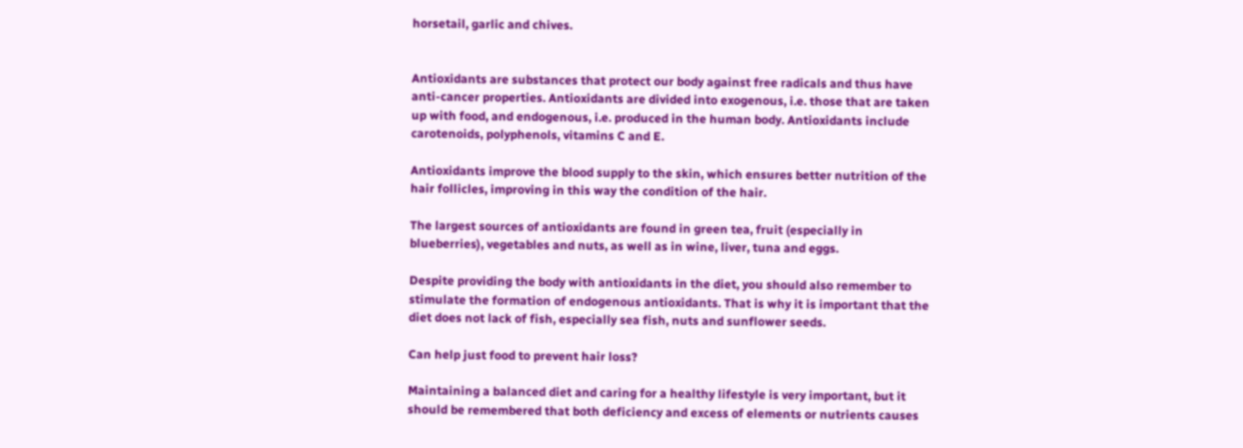horsetail, garlic and chives.


Antioxidants are substances that protect our body against free radicals and thus have anti-cancer properties. Antioxidants are divided into exogenous, i.e. those that are taken up with food, and endogenous, i.e. produced in the human body. Antioxidants include carotenoids, polyphenols, vitamins C and E.

Antioxidants improve the blood supply to the skin, which ensures better nutrition of the hair follicles, improving in this way the condition of the hair.

The largest sources of antioxidants are found in green tea, fruit (especially in blueberries), vegetables and nuts, as well as in wine, liver, tuna and eggs.

Despite providing the body with antioxidants in the diet, you should also remember to stimulate the formation of endogenous antioxidants. That is why it is important that the diet does not lack of fish, especially sea fish, nuts and sunflower seeds.

Can help just food to prevent hair loss?

Maintaining a balanced diet and caring for a healthy lifestyle is very important, but it should be remembered that both deficiency and excess of elements or nutrients causes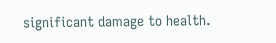significant damage to health.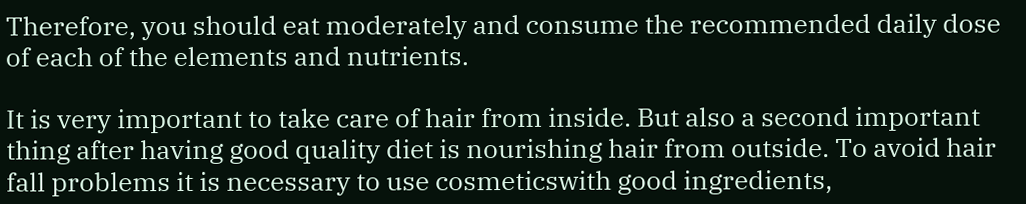Therefore, you should eat moderately and consume the recommended daily dose of each of the elements and nutrients.

It is very important to take care of hair from inside. But also a second important thing after having good quality diet is nourishing hair from outside. To avoid hair fall problems it is necessary to use cosmeticswith good ingredients,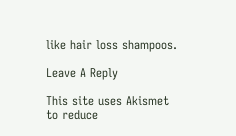like hair loss shampoos.

Leave A Reply

This site uses Akismet to reduce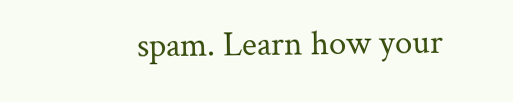spam. Learn how your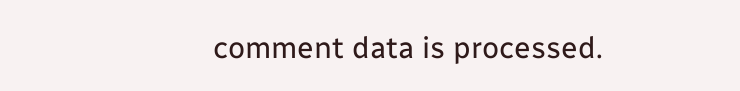comment data is processed.